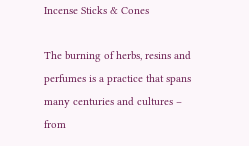Incense Sticks & Cones

The burning of herbs, resins and perfumes is a practice that spans many centuries and cultures – from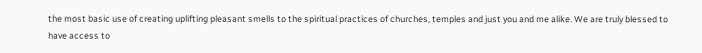the most basic use of creating uplifting pleasant smells to the spiritual practices of churches, temples and just you and me alike. We are truly blessed to have access to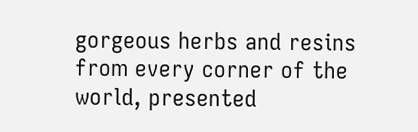gorgeous herbs and resins from every corner of the world, presented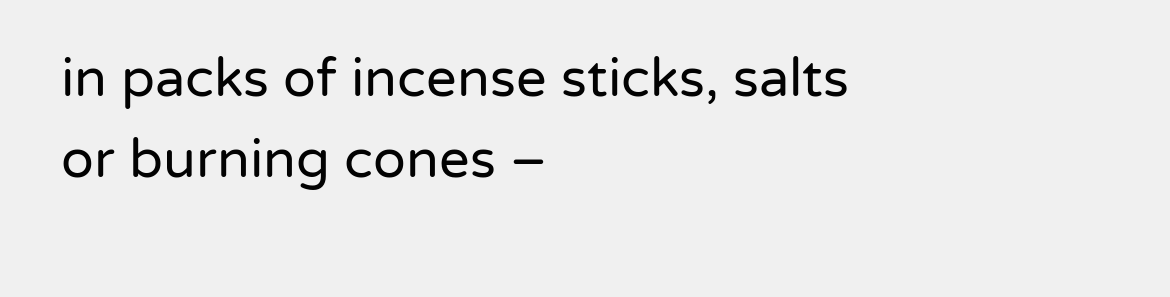in packs of incense sticks, salts or burning cones –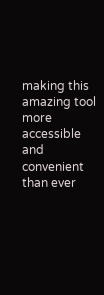making this amazing tool more accessible and convenient than ever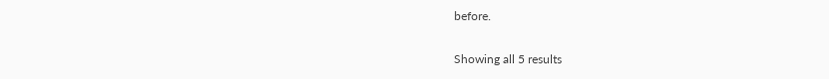before.

Showing all 5 results